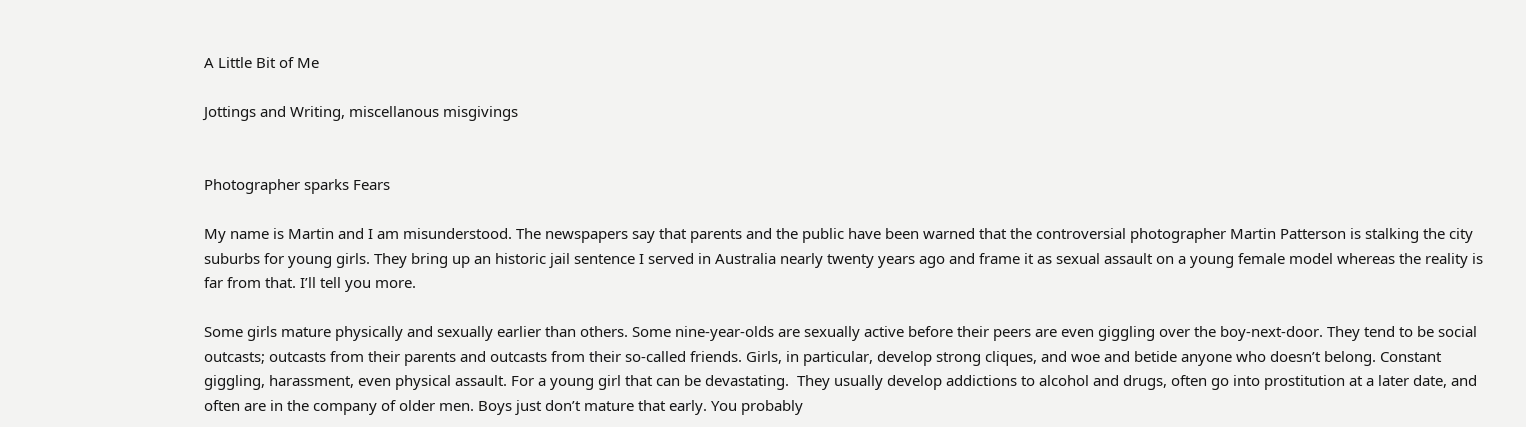A Little Bit of Me

Jottings and Writing, miscellanous misgivings


Photographer sparks Fears

My name is Martin and I am misunderstood. The newspapers say that parents and the public have been warned that the controversial photographer Martin Patterson is stalking the city suburbs for young girls. They bring up an historic jail sentence I served in Australia nearly twenty years ago and frame it as sexual assault on a young female model whereas the reality is far from that. I’ll tell you more.

Some girls mature physically and sexually earlier than others. Some nine-year-olds are sexually active before their peers are even giggling over the boy-next-door. They tend to be social outcasts; outcasts from their parents and outcasts from their so-called friends. Girls, in particular, develop strong cliques, and woe and betide anyone who doesn’t belong. Constant giggling, harassment, even physical assault. For a young girl that can be devastating.  They usually develop addictions to alcohol and drugs, often go into prostitution at a later date, and often are in the company of older men. Boys just don’t mature that early. You probably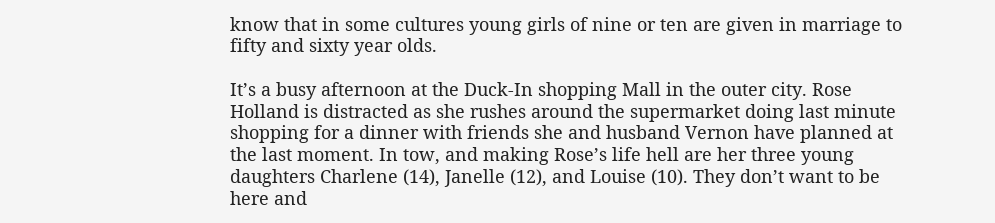know that in some cultures young girls of nine or ten are given in marriage to fifty and sixty year olds.

It’s a busy afternoon at the Duck-In shopping Mall in the outer city. Rose Holland is distracted as she rushes around the supermarket doing last minute shopping for a dinner with friends she and husband Vernon have planned at the last moment. In tow, and making Rose’s life hell are her three young daughters Charlene (14), Janelle (12), and Louise (10). They don’t want to be here and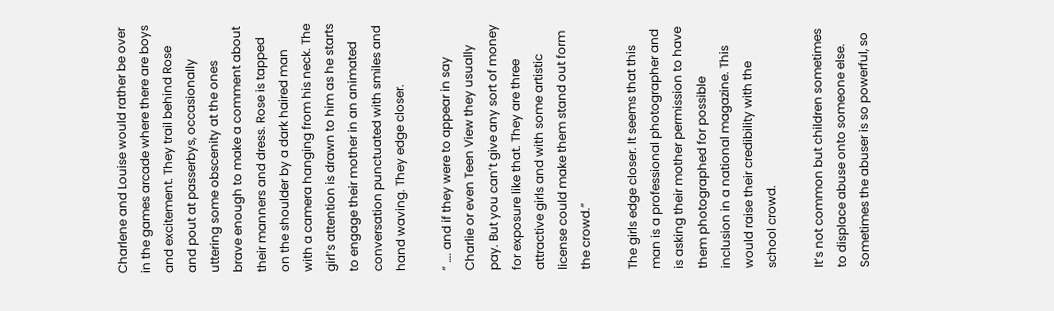Charlene and Louise would rather be over in the games arcade where there are boys and excitement. They trail behind Rose and pout at passerbys, occasionally uttering some obscenity at the ones brave enough to make a comment about their manners and dress. Rose is tapped on the shoulder by a dark haired man with a camera hanging from his neck. The girl’s attention is drawn to him as he starts to engage their mother in an animated conversation punctuated with smiles and hand waving. They edge closer.

” …. and if they were to appear in say Charlie or even Teen View they usually pay. But you can’t give any sort of money for exposure like that. They are three attractive girls and with some artistic license could make them stand out form the crowd.”

The girls edge closer. It seems that this man is a professional photographer and is asking their mother permission to have them photographed for possible inclusion in a national magazine. This would raise their credibility with the school crowd.

It’s not common but children sometimes to displace abuse onto someone else. Sometimes the abuser is so powerful, so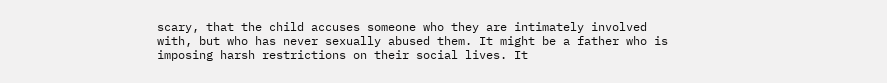scary, that the child accuses someone who they are intimately involved with, but who has never sexually abused them. It might be a father who is imposing harsh restrictions on their social lives. It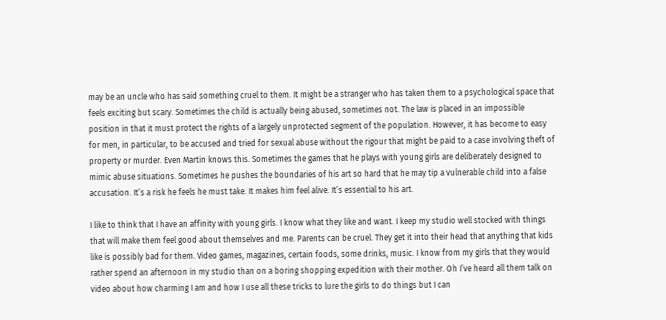may be an uncle who has said something cruel to them. It might be a stranger who has taken them to a psychological space that feels exciting but scary. Sometimes the child is actually being abused, sometimes not. The law is placed in an impossible position in that it must protect the rights of a largely unprotected segment of the population. However, it has become to easy for men, in particular, to be accused and tried for sexual abuse without the rigour that might be paid to a case involving theft of property or murder. Even Martin knows this. Sometimes the games that he plays with young girls are deliberately designed to mimic abuse situations. Sometimes he pushes the boundaries of his art so hard that he may tip a vulnerable child into a false accusation. It’s a risk he feels he must take. It makes him feel alive. It’s essential to his art.

I like to think that I have an affinity with young girls. I know what they like and want. I keep my studio well stocked with things that will make them feel good about themselves and me. Parents can be cruel. They get it into their head that anything that kids like is possibly bad for them. Video games, magazines, certain foods, some drinks, music. I know from my girls that they would rather spend an afternoon in my studio than on a boring shopping expedition with their mother. Oh I’ve heard all them talk on video about how charming I am and how I use all these tricks to lure the girls to do things but I can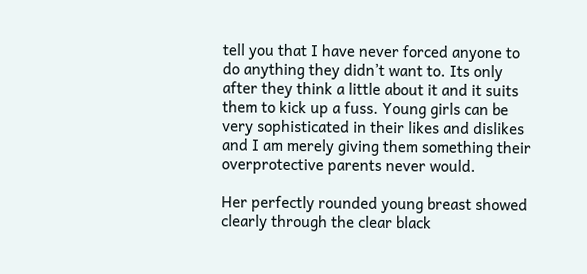tell you that I have never forced anyone to do anything they didn’t want to. Its only after they think a little about it and it suits them to kick up a fuss. Young girls can be very sophisticated in their likes and dislikes and I am merely giving them something their overprotective parents never would.

Her perfectly rounded young breast showed clearly through the clear black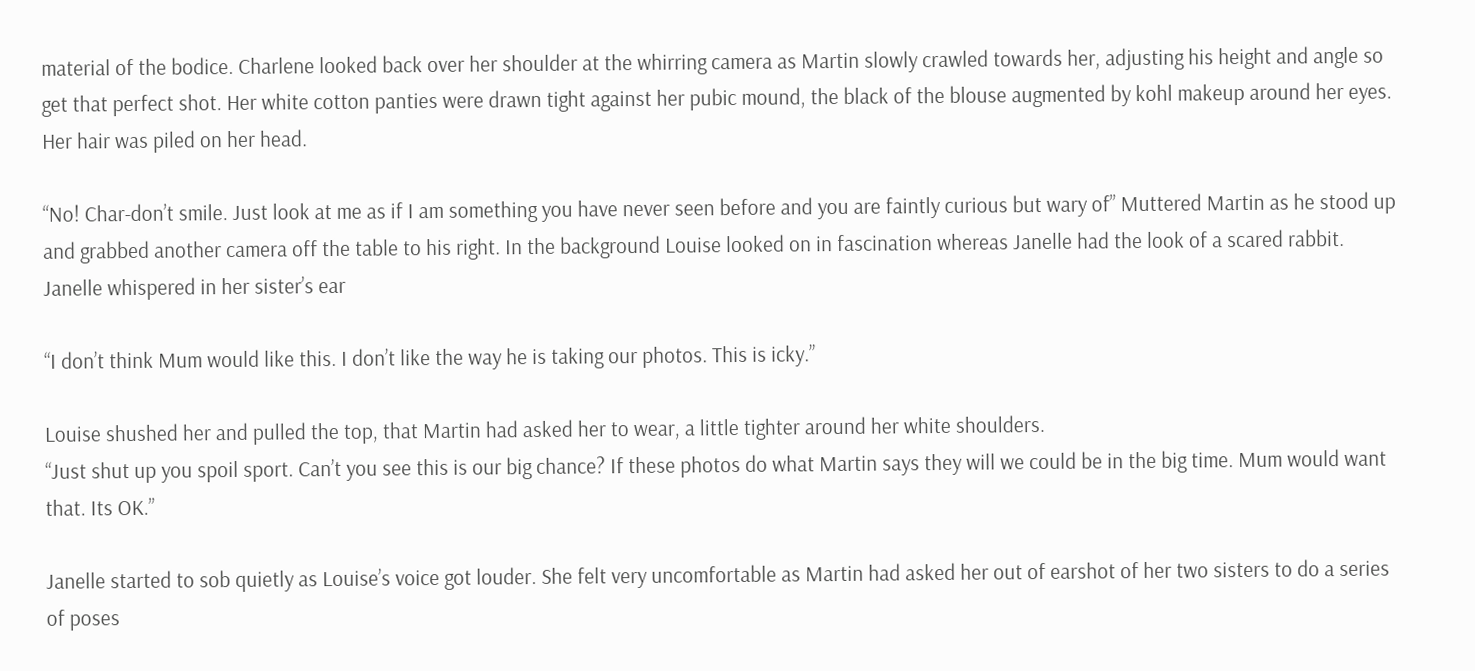material of the bodice. Charlene looked back over her shoulder at the whirring camera as Martin slowly crawled towards her, adjusting his height and angle so get that perfect shot. Her white cotton panties were drawn tight against her pubic mound, the black of the blouse augmented by kohl makeup around her eyes. Her hair was piled on her head.

“No! Char-don’t smile. Just look at me as if I am something you have never seen before and you are faintly curious but wary of” Muttered Martin as he stood up and grabbed another camera off the table to his right. In the background Louise looked on in fascination whereas Janelle had the look of a scared rabbit. Janelle whispered in her sister’s ear

“I don’t think Mum would like this. I don’t like the way he is taking our photos. This is icky.”

Louise shushed her and pulled the top, that Martin had asked her to wear, a little tighter around her white shoulders.
“Just shut up you spoil sport. Can’t you see this is our big chance? If these photos do what Martin says they will we could be in the big time. Mum would want that. Its OK.”

Janelle started to sob quietly as Louise’s voice got louder. She felt very uncomfortable as Martin had asked her out of earshot of her two sisters to do a series of poses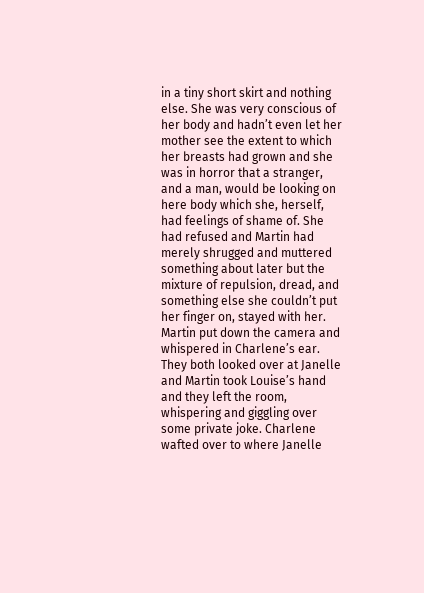in a tiny short skirt and nothing else. She was very conscious of her body and hadn’t even let her mother see the extent to which her breasts had grown and she was in horror that a stranger, and a man, would be looking on here body which she, herself, had feelings of shame of. She had refused and Martin had merely shrugged and muttered something about later but the mixture of repulsion, dread, and something else she couldn’t put her finger on, stayed with her. Martin put down the camera and whispered in Charlene’s ear. They both looked over at Janelle and Martin took Louise’s hand and they left the room, whispering and giggling over some private joke. Charlene wafted over to where Janelle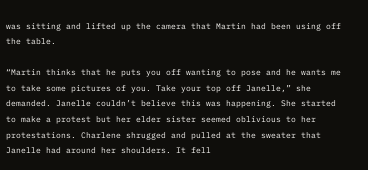was sitting and lifted up the camera that Martin had been using off the table.

“Martin thinks that he puts you off wanting to pose and he wants me to take some pictures of you. Take your top off Janelle,” she demanded. Janelle couldn’t believe this was happening. She started to make a protest but her elder sister seemed oblivious to her protestations. Charlene shrugged and pulled at the sweater that Janelle had around her shoulders. It fell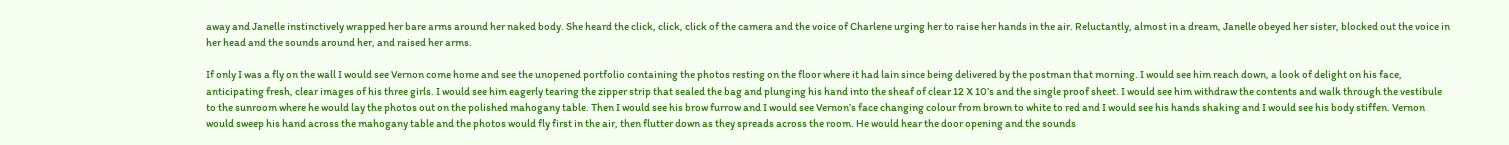away and Janelle instinctively wrapped her bare arms around her naked body. She heard the click, click, click of the camera and the voice of Charlene urging her to raise her hands in the air. Reluctantly, almost in a dream, Janelle obeyed her sister, blocked out the voice in her head and the sounds around her, and raised her arms.

If only I was a fly on the wall I would see Vernon come home and see the unopened portfolio containing the photos resting on the floor where it had lain since being delivered by the postman that morning. I would see him reach down, a look of delight on his face, anticipating fresh, clear images of his three girls. I would see him eagerly tearing the zipper strip that sealed the bag and plunging his hand into the sheaf of clear 12 X 10’s and the single proof sheet. I would see him withdraw the contents and walk through the vestibule to the sunroom where he would lay the photos out on the polished mahogany table. Then I would see his brow furrow and I would see Vernon’s face changing colour from brown to white to red and I would see his hands shaking and I would see his body stiffen. Vernon would sweep his hand across the mahogany table and the photos would fly first in the air, then flutter down as they spreads across the room. He would hear the door opening and the sounds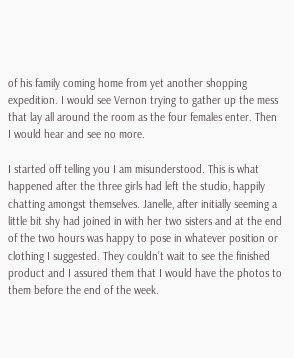of his family coming home from yet another shopping expedition. I would see Vernon trying to gather up the mess that lay all around the room as the four females enter. Then I would hear and see no more.

I started off telling you I am misunderstood. This is what happened after the three girls had left the studio, happily chatting amongst themselves. Janelle, after initially seeming a little bit shy had joined in with her two sisters and at the end of the two hours was happy to pose in whatever position or clothing I suggested. They couldn’t wait to see the finished product and I assured them that I would have the photos to them before the end of the week.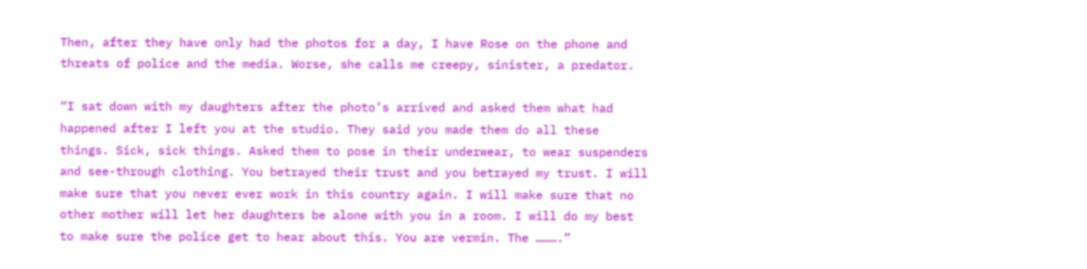Then, after they have only had the photos for a day, I have Rose on the phone and threats of police and the media. Worse, she calls me creepy, sinister, a predator.

“I sat down with my daughters after the photo’s arrived and asked them what had happened after I left you at the studio. They said you made them do all these things. Sick, sick things. Asked them to pose in their underwear, to wear suspenders and see-through clothing. You betrayed their trust and you betrayed my trust. I will make sure that you never ever work in this country again. I will make sure that no other mother will let her daughters be alone with you in a room. I will do my best to make sure the police get to hear about this. You are vermin. The ……….”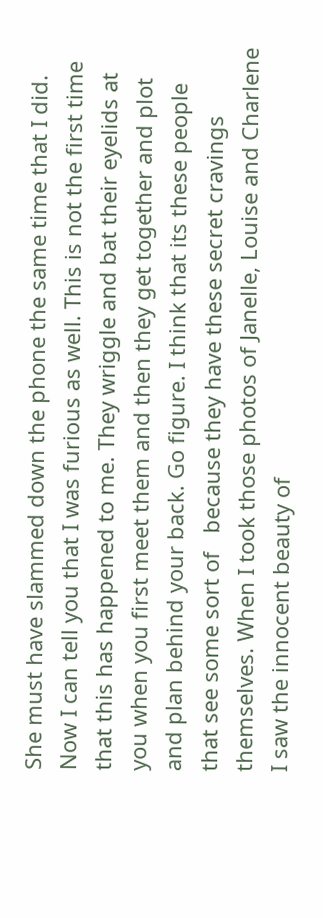She must have slammed down the phone the same time that I did. Now I can tell you that I was furious as well. This is not the first time that this has happened to me. They wriggle and bat their eyelids at you when you first meet them and then they get together and plot and plan behind your back. Go figure. I think that its these people that see some sort of   because they have these secret cravings themselves. When I took those photos of Janelle, Louise and Charlene I saw the innocent beauty of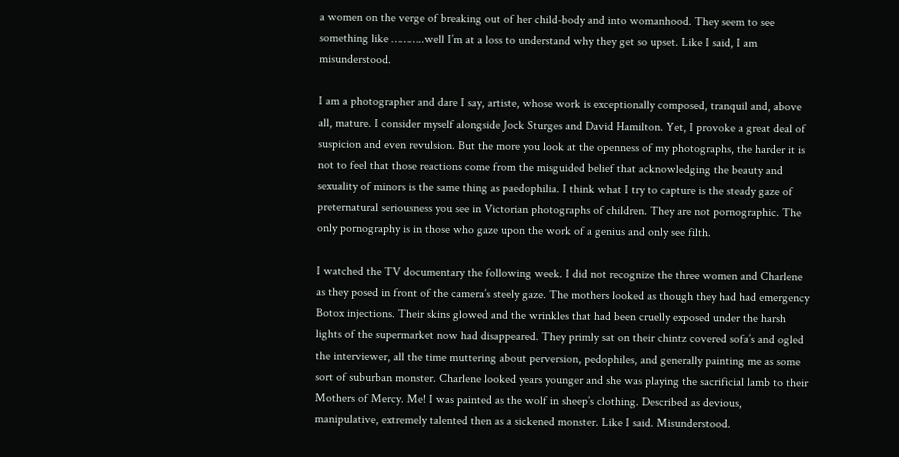a women on the verge of breaking out of her child-body and into womanhood. They seem to see something like ………..well I’m at a loss to understand why they get so upset. Like I said, I am misunderstood.

I am a photographer and dare I say, artiste, whose work is exceptionally composed, tranquil and, above all, mature. I consider myself alongside Jock Sturges and David Hamilton. Yet, I provoke a great deal of suspicion and even revulsion. But the more you look at the openness of my photographs, the harder it is not to feel that those reactions come from the misguided belief that acknowledging the beauty and sexuality of minors is the same thing as paedophilia. I think what I try to capture is the steady gaze of preternatural seriousness you see in Victorian photographs of children. They are not pornographic. The only pornography is in those who gaze upon the work of a genius and only see filth.

I watched the TV documentary the following week. I did not recognize the three women and Charlene as they posed in front of the camera’s steely gaze. The mothers looked as though they had had emergency Botox injections. Their skins glowed and the wrinkles that had been cruelly exposed under the harsh lights of the supermarket now had disappeared. They primly sat on their chintz covered sofa’s and ogled the interviewer, all the time muttering about perversion, pedophiles, and generally painting me as some sort of suburban monster. Charlene looked years younger and she was playing the sacrificial lamb to their Mothers of Mercy. Me! I was painted as the wolf in sheep’s clothing. Described as devious, manipulative, extremely talented then as a sickened monster. Like I said. Misunderstood.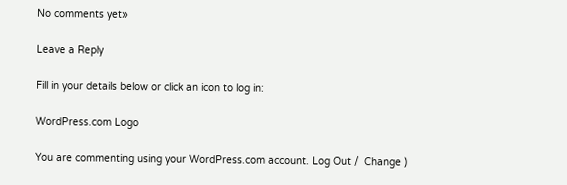No comments yet»

Leave a Reply

Fill in your details below or click an icon to log in:

WordPress.com Logo

You are commenting using your WordPress.com account. Log Out /  Change )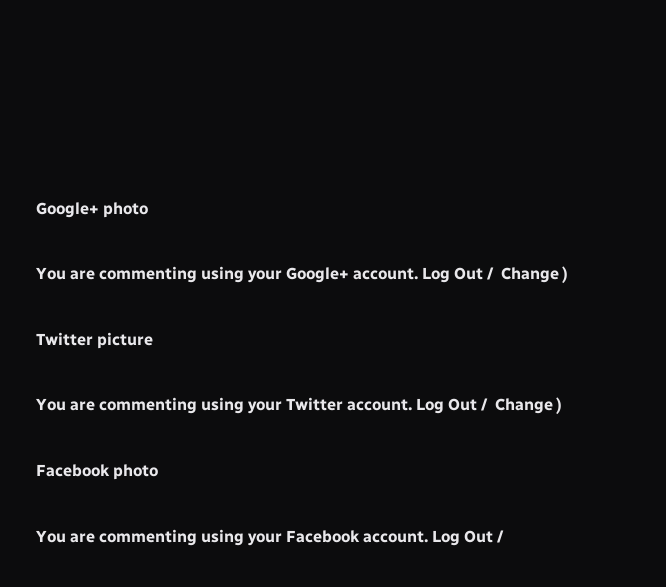Google+ photo

You are commenting using your Google+ account. Log Out /  Change )

Twitter picture

You are commenting using your Twitter account. Log Out /  Change )

Facebook photo

You are commenting using your Facebook account. Log Out /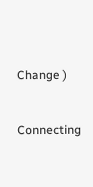Change )


Connecting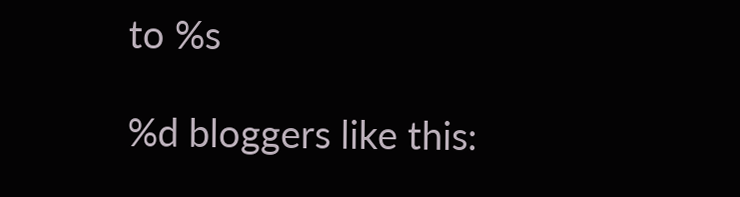to %s

%d bloggers like this: